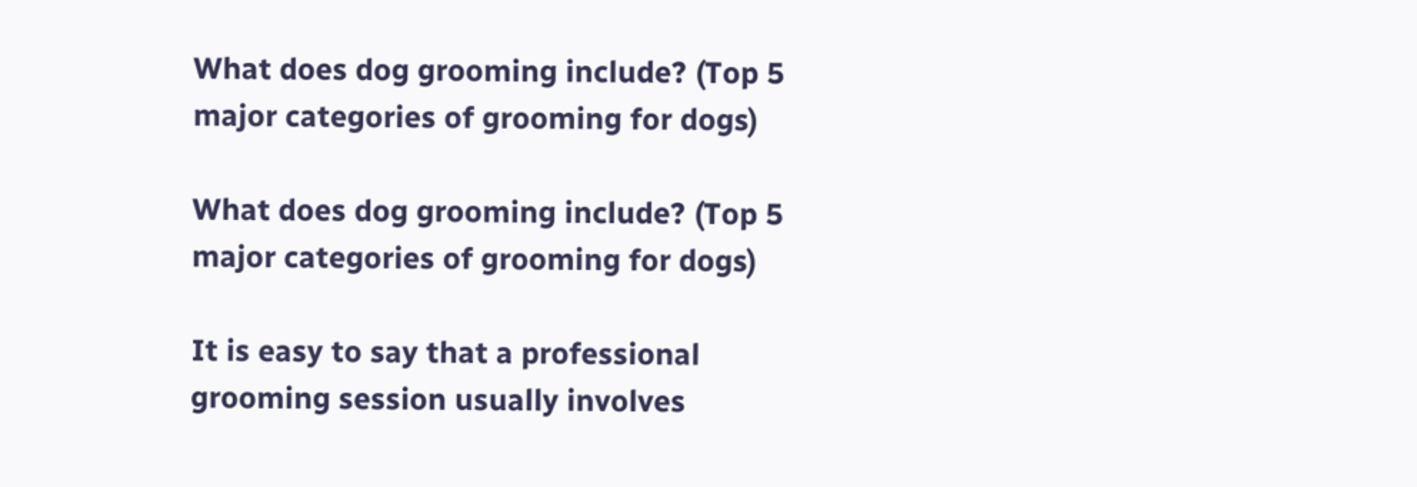What does dog grooming include? (Top 5 major categories of grooming for dogs)

What does dog grooming include? (Top 5 major categories of grooming for dogs)

It is easy to say that a professional grooming session usually involves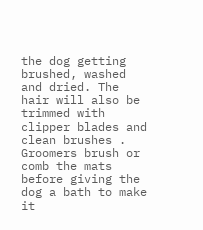the dog getting brushed, washed and dried. The hair will also be trimmed with clipper blades and clean brushes . Groomers brush or comb the mats before giving the dog a bath to make it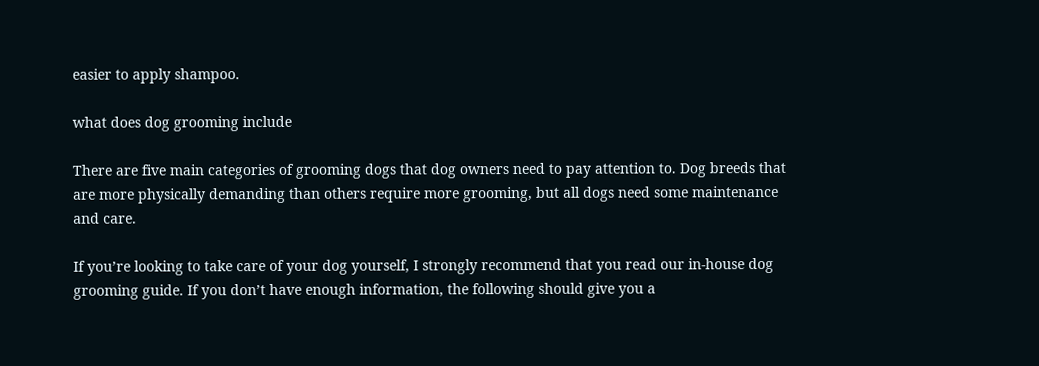easier to apply shampoo.

what does dog grooming include

There are five main categories of grooming dogs that dog owners need to pay attention to. Dog breeds that are more physically demanding than others require more grooming, but all dogs need some maintenance and care.

If you’re looking to take care of your dog yourself, I strongly recommend that you read our in-house dog grooming guide. If you don’t have enough information, the following should give you a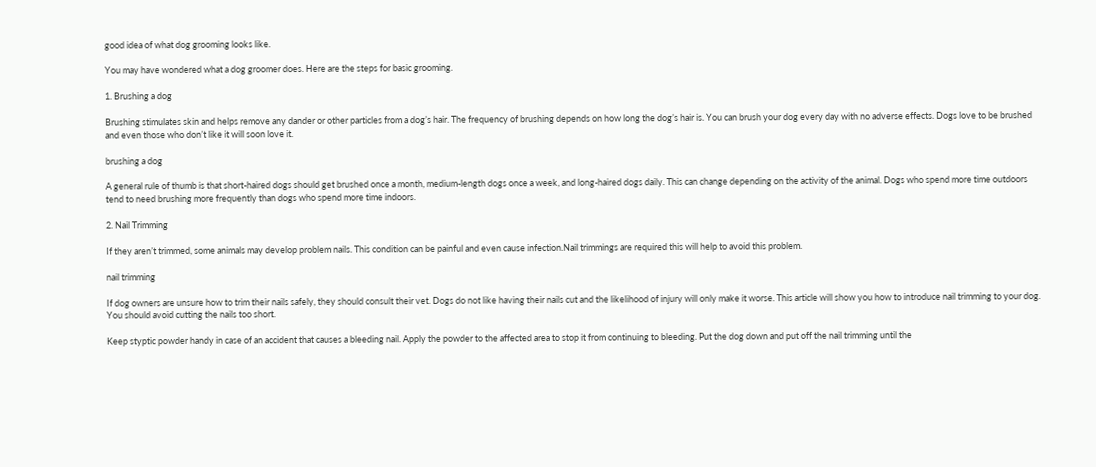good idea of what dog grooming looks like.

You may have wondered what a dog groomer does. Here are the steps for basic grooming.

1. Brushing a dog

Brushing stimulates skin and helps remove any dander or other particles from a dog’s hair. The frequency of brushing depends on how long the dog’s hair is. You can brush your dog every day with no adverse effects. Dogs love to be brushed and even those who don’t like it will soon love it.

brushing a dog

A general rule of thumb is that short-haired dogs should get brushed once a month, medium-length dogs once a week, and long-haired dogs daily. This can change depending on the activity of the animal. Dogs who spend more time outdoors tend to need brushing more frequently than dogs who spend more time indoors.

2. Nail Trimming

If they aren’t trimmed, some animals may develop problem nails. This condition can be painful and even cause infection.Nail trimmings are required this will help to avoid this problem.

nail trimming

If dog owners are unsure how to trim their nails safely, they should consult their vet. Dogs do not like having their nails cut and the likelihood of injury will only make it worse. This article will show you how to introduce nail trimming to your dog. You should avoid cutting the nails too short.

Keep styptic powder handy in case of an accident that causes a bleeding nail. Apply the powder to the affected area to stop it from continuing to bleeding. Put the dog down and put off the nail trimming until the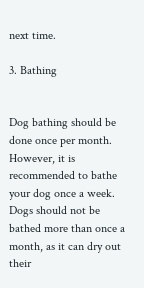next time.

3. Bathing


Dog bathing should be done once per month. However, it is recommended to bathe your dog once a week. Dogs should not be bathed more than once a month, as it can dry out their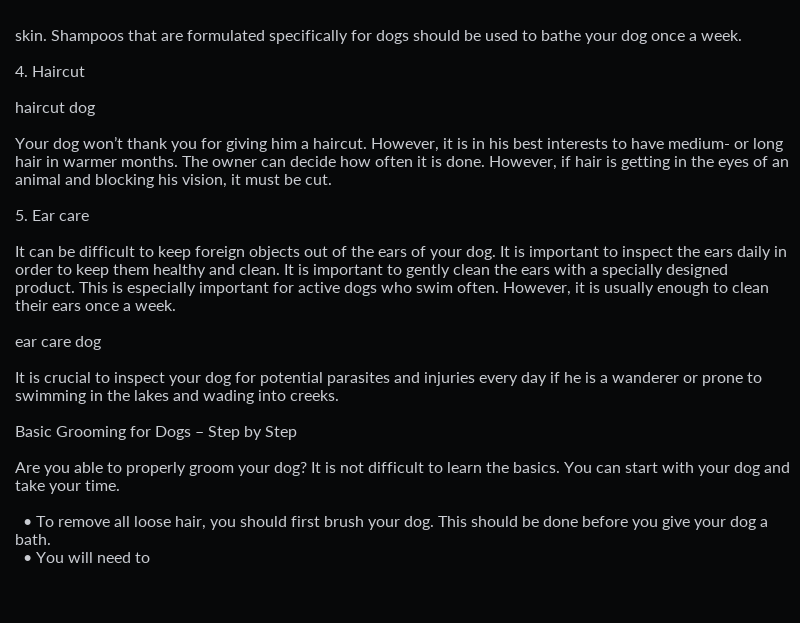skin. Shampoos that are formulated specifically for dogs should be used to bathe your dog once a week.

4. Haircut

haircut dog

Your dog won’t thank you for giving him a haircut. However, it is in his best interests to have medium- or long hair in warmer months. The owner can decide how often it is done. However, if hair is getting in the eyes of an animal and blocking his vision, it must be cut.

5. Ear care

It can be difficult to keep foreign objects out of the ears of your dog. It is important to inspect the ears daily in order to keep them healthy and clean. It is important to gently clean the ears with a specially designed product. This is especially important for active dogs who swim often. However, it is usually enough to clean their ears once a week.

ear care dog

It is crucial to inspect your dog for potential parasites and injuries every day if he is a wanderer or prone to swimming in the lakes and wading into creeks.

Basic Grooming for Dogs – Step by Step

Are you able to properly groom your dog? It is not difficult to learn the basics. You can start with your dog and take your time.

  • To remove all loose hair, you should first brush your dog. This should be done before you give your dog a bath.
  • You will need to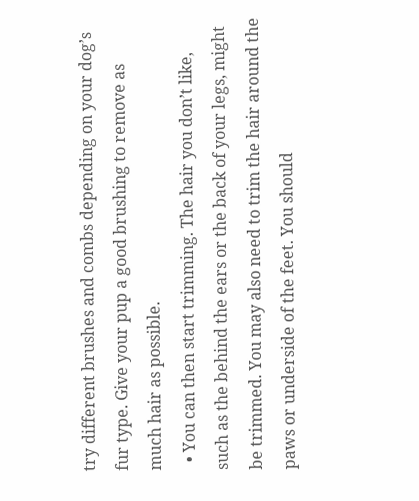try different brushes and combs depending on your dog’s fur type. Give your pup a good brushing to remove as much hair as possible.
  • You can then start trimming. The hair you don’t like, such as the behind the ears or the back of your legs, might be trimmed. You may also need to trim the hair around the paws or underside of the feet. You should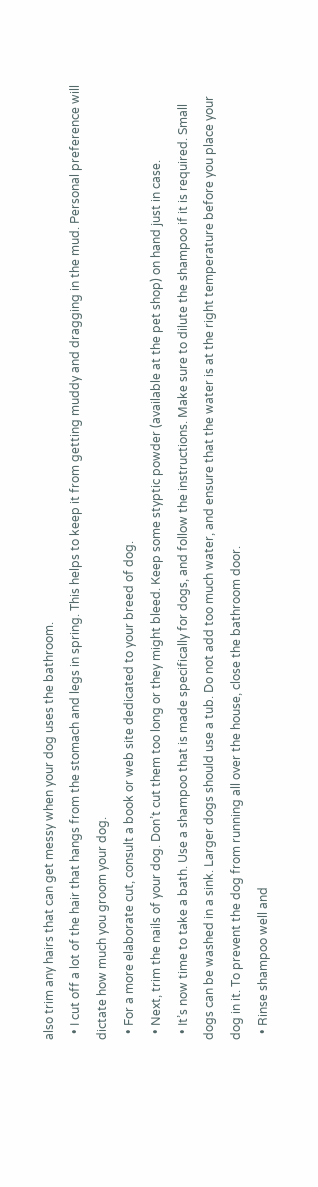also trim any hairs that can get messy when your dog uses the bathroom.
  • I cut off a lot of the hair that hangs from the stomach and legs in spring. This helps to keep it from getting muddy and dragging in the mud. Personal preference will dictate how much you groom your dog.
  • For a more elaborate cut, consult a book or web site dedicated to your breed of dog.
  • Next, trim the nails of your dog. Don’t cut them too long or they might bleed. Keep some styptic powder (available at the pet shop) on hand just in case.
  • It’s now time to take a bath. Use a shampoo that is made specifically for dogs, and follow the instructions. Make sure to dilute the shampoo if it is required. Small dogs can be washed in a sink. Larger dogs should use a tub. Do not add too much water, and ensure that the water is at the right temperature before you place your dog in it. To prevent the dog from running all over the house, close the bathroom door.
  • Rinse shampoo well and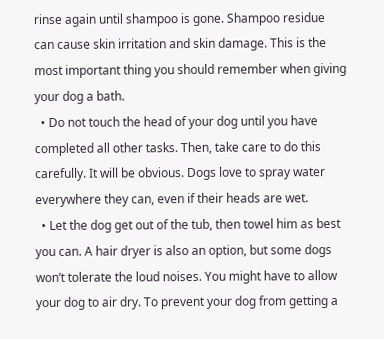rinse again until shampoo is gone. Shampoo residue can cause skin irritation and skin damage. This is the most important thing you should remember when giving your dog a bath.
  • Do not touch the head of your dog until you have completed all other tasks. Then, take care to do this carefully. It will be obvious. Dogs love to spray water everywhere they can, even if their heads are wet.
  • Let the dog get out of the tub, then towel him as best you can. A hair dryer is also an option, but some dogs won’t tolerate the loud noises. You might have to allow your dog to air dry. To prevent your dog from getting a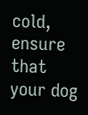cold, ensure that your dog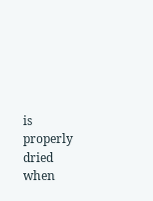is properly dried when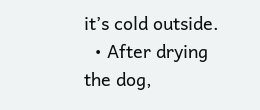it’s cold outside.
  • After drying the dog,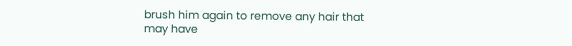brush him again to remove any hair that may have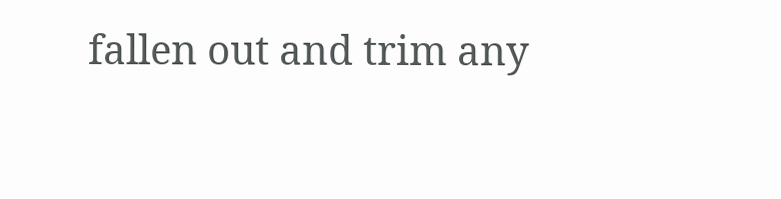fallen out and trim any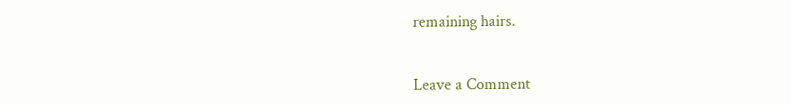remaining hairs.


Leave a Comment